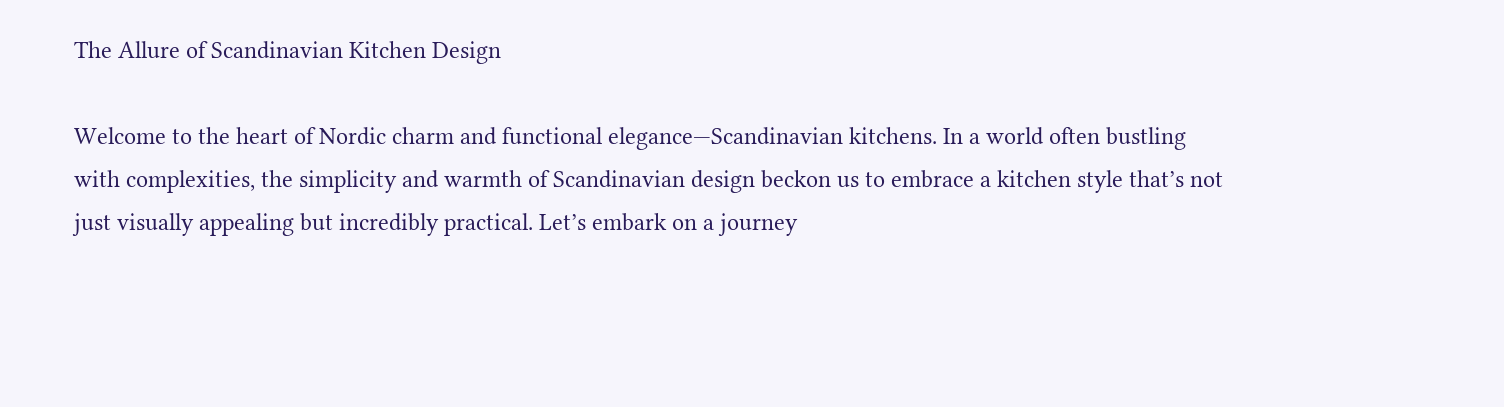The Allure of Scandinavian Kitchen Design

Welcome to the heart of Nordic charm and functional elegance—Scandinavian kitchens. In a world often bustling with complexities, the simplicity and warmth of Scandinavian design beckon us to embrace a kitchen style that’s not just visually appealing but incredibly practical. Let’s embark on a journey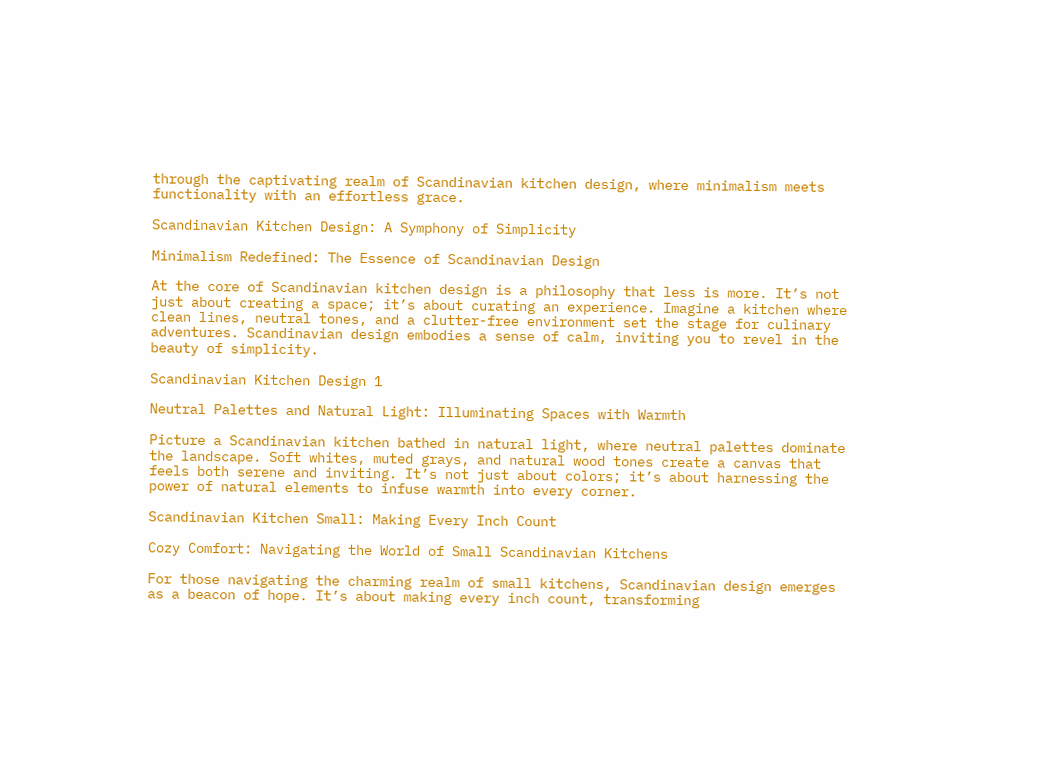through the captivating realm of Scandinavian kitchen design, where minimalism meets functionality with an effortless grace.

Scandinavian Kitchen Design: A Symphony of Simplicity

Minimalism Redefined: The Essence of Scandinavian Design

At the core of Scandinavian kitchen design is a philosophy that less is more. It’s not just about creating a space; it’s about curating an experience. Imagine a kitchen where clean lines, neutral tones, and a clutter-free environment set the stage for culinary adventures. Scandinavian design embodies a sense of calm, inviting you to revel in the beauty of simplicity.

Scandinavian Kitchen Design 1

Neutral Palettes and Natural Light: Illuminating Spaces with Warmth

Picture a Scandinavian kitchen bathed in natural light, where neutral palettes dominate the landscape. Soft whites, muted grays, and natural wood tones create a canvas that feels both serene and inviting. It’s not just about colors; it’s about harnessing the power of natural elements to infuse warmth into every corner.

Scandinavian Kitchen Small: Making Every Inch Count

Cozy Comfort: Navigating the World of Small Scandinavian Kitchens

For those navigating the charming realm of small kitchens, Scandinavian design emerges as a beacon of hope. It’s about making every inch count, transforming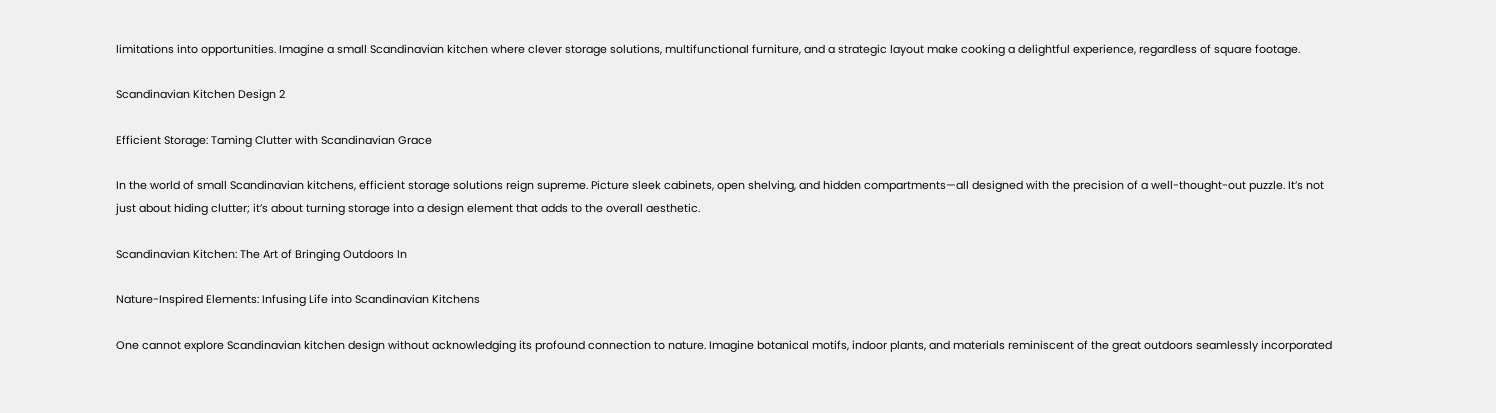limitations into opportunities. Imagine a small Scandinavian kitchen where clever storage solutions, multifunctional furniture, and a strategic layout make cooking a delightful experience, regardless of square footage.

Scandinavian Kitchen Design 2

Efficient Storage: Taming Clutter with Scandinavian Grace

In the world of small Scandinavian kitchens, efficient storage solutions reign supreme. Picture sleek cabinets, open shelving, and hidden compartments—all designed with the precision of a well-thought-out puzzle. It’s not just about hiding clutter; it’s about turning storage into a design element that adds to the overall aesthetic.

Scandinavian Kitchen: The Art of Bringing Outdoors In

Nature-Inspired Elements: Infusing Life into Scandinavian Kitchens

One cannot explore Scandinavian kitchen design without acknowledging its profound connection to nature. Imagine botanical motifs, indoor plants, and materials reminiscent of the great outdoors seamlessly incorporated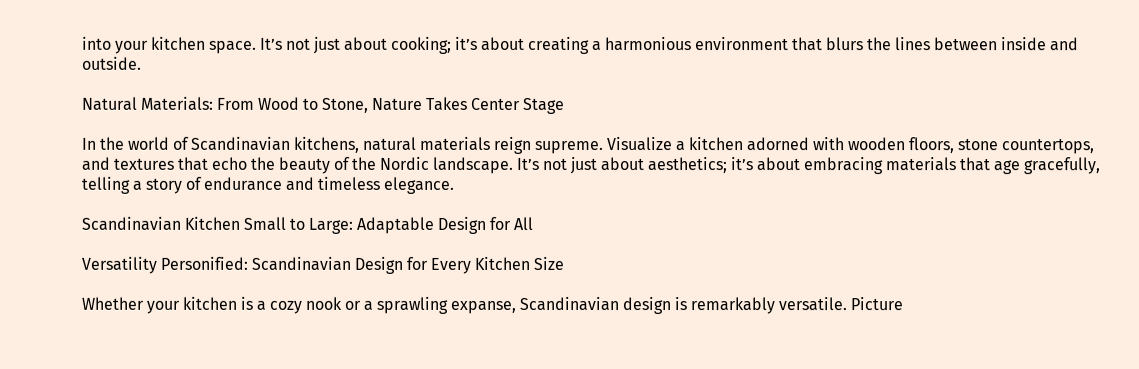into your kitchen space. It’s not just about cooking; it’s about creating a harmonious environment that blurs the lines between inside and outside.

Natural Materials: From Wood to Stone, Nature Takes Center Stage

In the world of Scandinavian kitchens, natural materials reign supreme. Visualize a kitchen adorned with wooden floors, stone countertops, and textures that echo the beauty of the Nordic landscape. It’s not just about aesthetics; it’s about embracing materials that age gracefully, telling a story of endurance and timeless elegance.

Scandinavian Kitchen Small to Large: Adaptable Design for All

Versatility Personified: Scandinavian Design for Every Kitchen Size

Whether your kitchen is a cozy nook or a sprawling expanse, Scandinavian design is remarkably versatile. Picture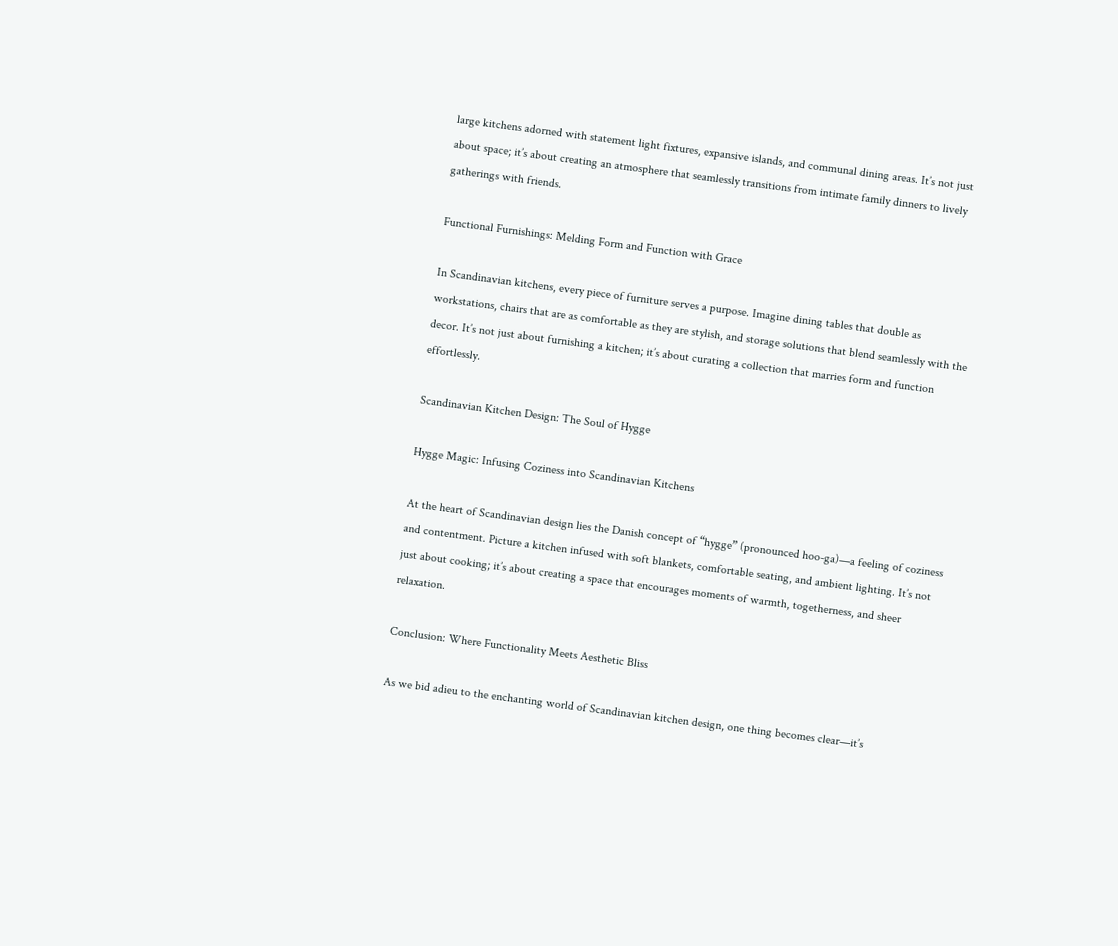large kitchens adorned with statement light fixtures, expansive islands, and communal dining areas. It’s not just about space; it’s about creating an atmosphere that seamlessly transitions from intimate family dinners to lively gatherings with friends.

Functional Furnishings: Melding Form and Function with Grace

In Scandinavian kitchens, every piece of furniture serves a purpose. Imagine dining tables that double as workstations, chairs that are as comfortable as they are stylish, and storage solutions that blend seamlessly with the decor. It’s not just about furnishing a kitchen; it’s about curating a collection that marries form and function effortlessly.

Scandinavian Kitchen Design: The Soul of Hygge

Hygge Magic: Infusing Coziness into Scandinavian Kitchens

At the heart of Scandinavian design lies the Danish concept of “hygge” (pronounced hoo-ga)—a feeling of coziness and contentment. Picture a kitchen infused with soft blankets, comfortable seating, and ambient lighting. It’s not just about cooking; it’s about creating a space that encourages moments of warmth, togetherness, and sheer relaxation.

Conclusion: Where Functionality Meets Aesthetic Bliss

As we bid adieu to the enchanting world of Scandinavian kitchen design, one thing becomes clear—it’s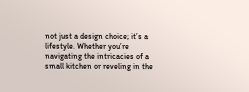not just a design choice; it’s a lifestyle. Whether you’re navigating the intricacies of a small kitchen or reveling in the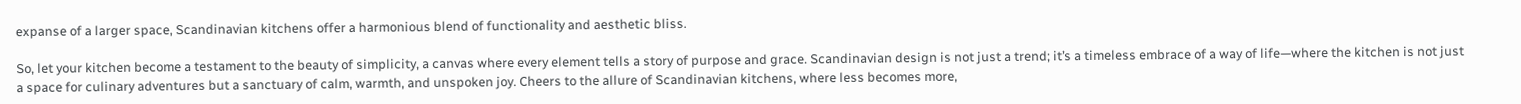expanse of a larger space, Scandinavian kitchens offer a harmonious blend of functionality and aesthetic bliss.

So, let your kitchen become a testament to the beauty of simplicity, a canvas where every element tells a story of purpose and grace. Scandinavian design is not just a trend; it’s a timeless embrace of a way of life—where the kitchen is not just a space for culinary adventures but a sanctuary of calm, warmth, and unspoken joy. Cheers to the allure of Scandinavian kitchens, where less becomes more,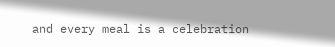and every meal is a celebration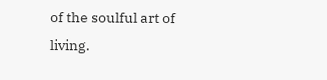of the soulful art of living.